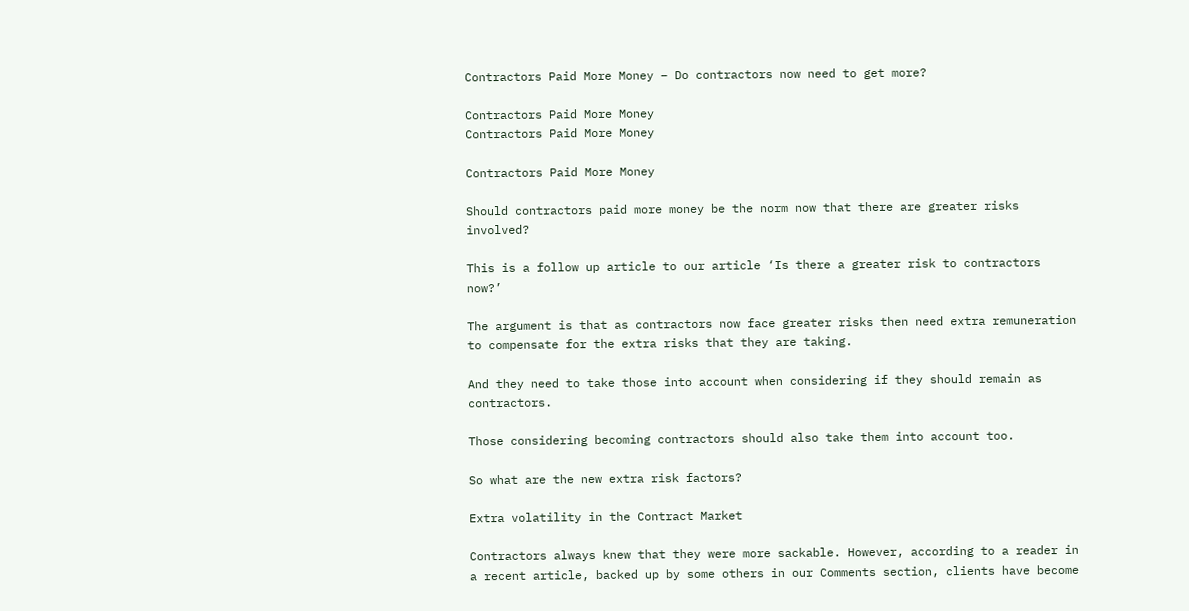Contractors Paid More Money – Do contractors now need to get more?

Contractors Paid More Money
Contractors Paid More Money

Contractors Paid More Money

Should contractors paid more money be the norm now that there are greater risks involved?

This is a follow up article to our article ‘Is there a greater risk to contractors now?’

The argument is that as contractors now face greater risks then need extra remuneration to compensate for the extra risks that they are taking.

And they need to take those into account when considering if they should remain as contractors.

Those considering becoming contractors should also take them into account too.

So what are the new extra risk factors?

Extra volatility in the Contract Market

Contractors always knew that they were more sackable. However, according to a reader in a recent article, backed up by some others in our Comments section, clients have become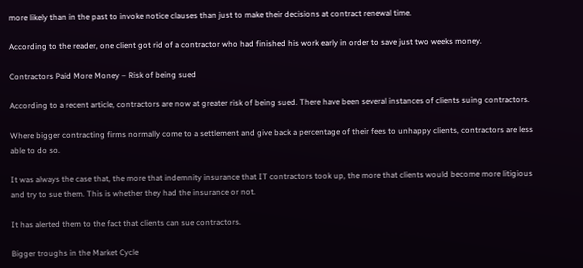more likely than in the past to invoke notice clauses than just to make their decisions at contract renewal time.

According to the reader, one client got rid of a contractor who had finished his work early in order to save just two weeks money.

Contractors Paid More Money – Risk of being sued

According to a recent article, contractors are now at greater risk of being sued. There have been several instances of clients suing contractors.

Where bigger contracting firms normally come to a settlement and give back a percentage of their fees to unhappy clients, contractors are less able to do so.

It was always the case that, the more that indemnity insurance that IT contractors took up, the more that clients would become more litigious and try to sue them. This is whether they had the insurance or not.

It has alerted them to the fact that clients can sue contractors.

Bigger troughs in the Market Cycle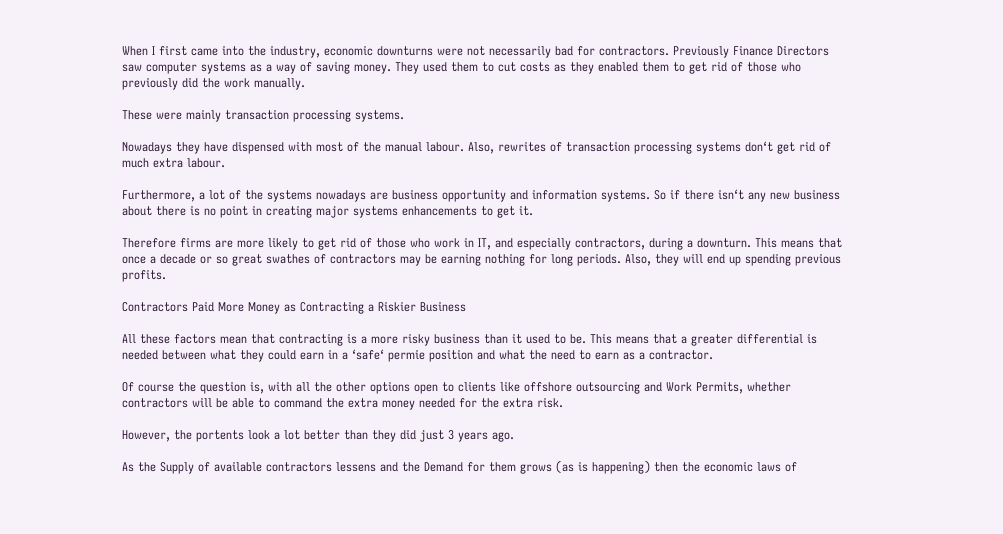When I first came into the industry, economic downturns were not necessarily bad for contractors. Previously Finance Directors saw computer systems as a way of saving money. They used them to cut costs as they enabled them to get rid of those who previously did the work manually.

These were mainly transaction processing systems.

Nowadays they have dispensed with most of the manual labour. Also, rewrites of transaction processing systems don‘t get rid of much extra labour.

Furthermore, a lot of the systems nowadays are business opportunity and information systems. So if there isn‘t any new business about there is no point in creating major systems enhancements to get it.

Therefore firms are more likely to get rid of those who work in IT, and especially contractors, during a downturn. This means that once a decade or so great swathes of contractors may be earning nothing for long periods. Also, they will end up spending previous profits.

Contractors Paid More Money as Contracting a Riskier Business

All these factors mean that contracting is a more risky business than it used to be. This means that a greater differential is needed between what they could earn in a ‘safe‘ permie position and what the need to earn as a contractor.

Of course the question is, with all the other options open to clients like offshore outsourcing and Work Permits, whether contractors will be able to command the extra money needed for the extra risk.

However, the portents look a lot better than they did just 3 years ago.

As the Supply of available contractors lessens and the Demand for them grows (as is happening) then the economic laws of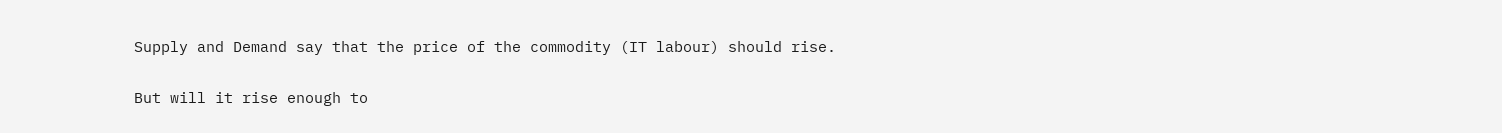Supply and Demand say that the price of the commodity (IT labour) should rise.

But will it rise enough to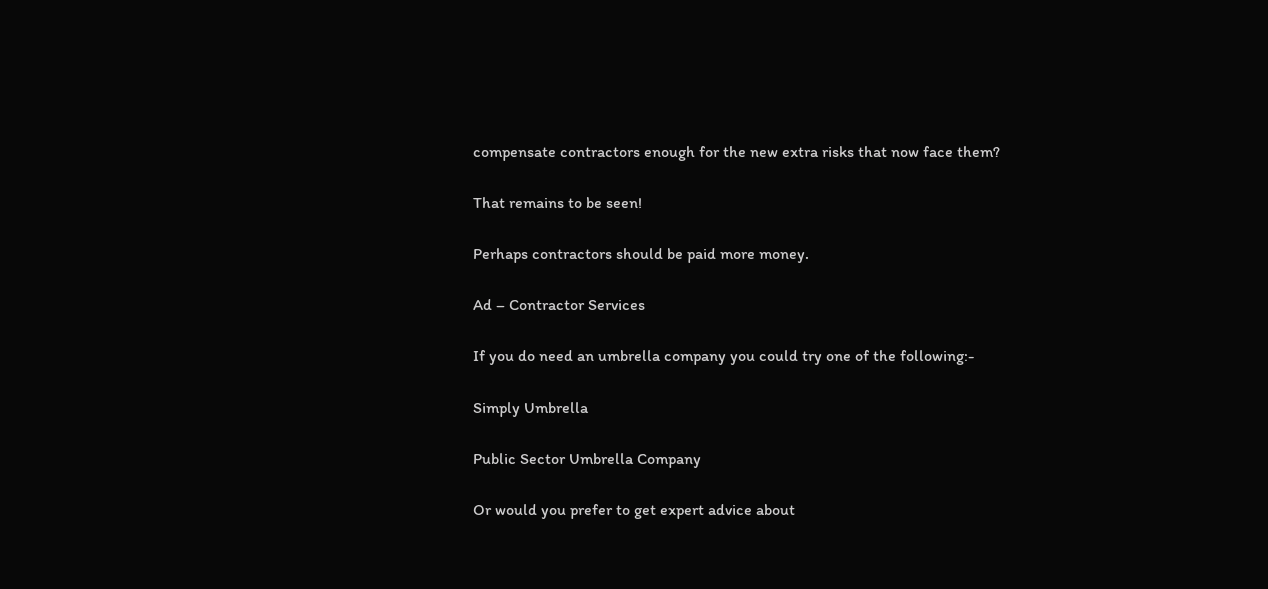compensate contractors enough for the new extra risks that now face them?

That remains to be seen!

Perhaps contractors should be paid more money.

Ad – Contractor Services

If you do need an umbrella company you could try one of the following:-

Simply Umbrella

Public Sector Umbrella Company

Or would you prefer to get expert advice about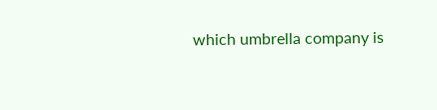which umbrella company is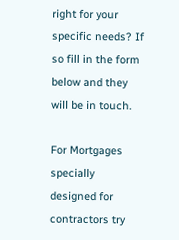right for your specific needs? If so fill in the form below and they will be in touch.

For Mortgages specially designed for contractors try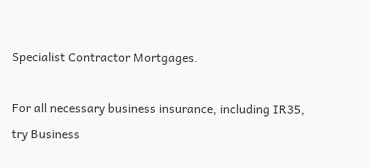Specialist Contractor Mortgages.

For all necessary business insurance, including IR35, try Business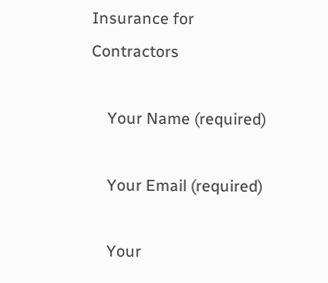Insurance for Contractors

    Your Name (required)

    Your Email (required)

    Your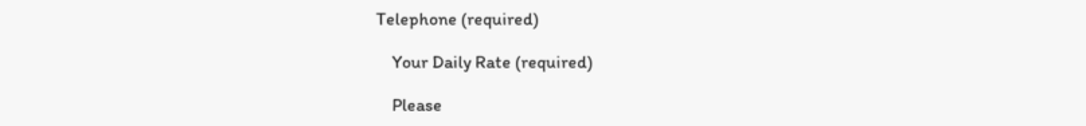Telephone (required)

    Your Daily Rate (required)

    Please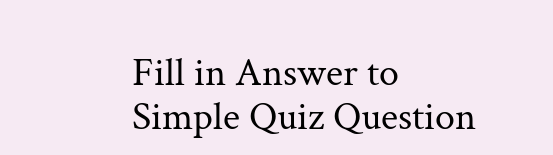Fill in Answer to Simple Quiz Question